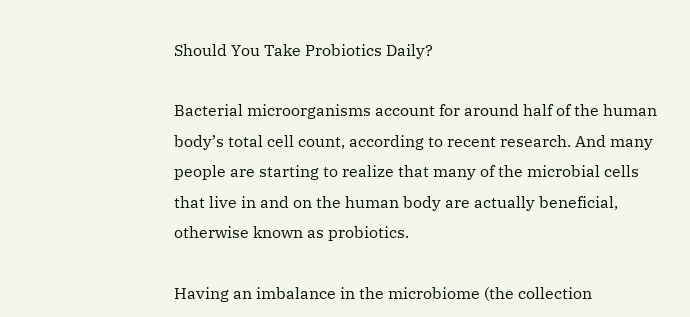Should You Take Probiotics Daily?

Bacterial microorganisms account for around half of the human body’s total cell count, according to recent research. And many people are starting to realize that many of the microbial cells that live in and on the human body are actually beneficial, otherwise known as probiotics.

Having an imbalance in the microbiome (the collection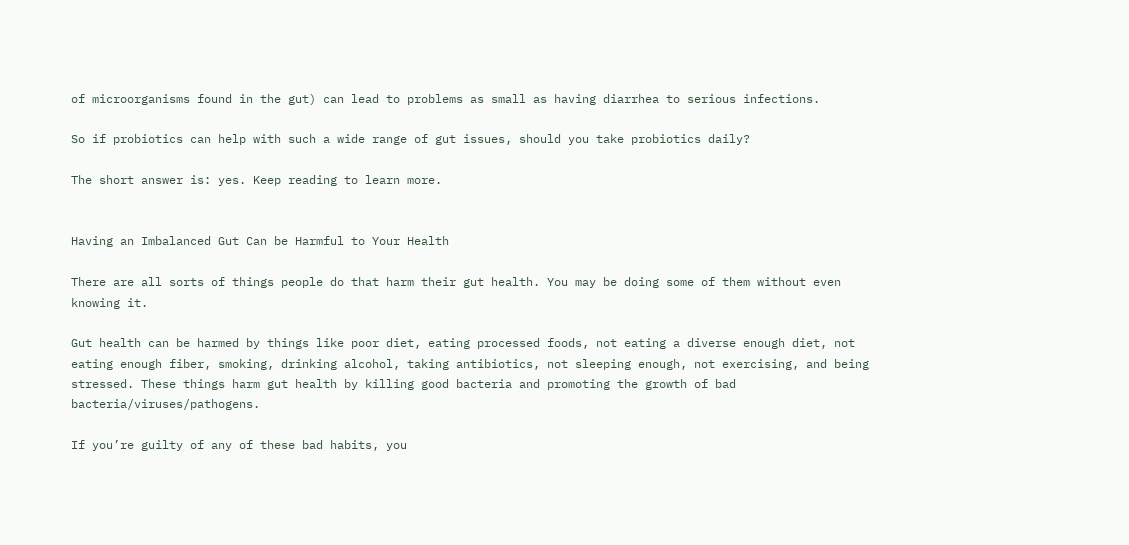of microorganisms found in the gut) can lead to problems as small as having diarrhea to serious infections.

So if probiotics can help with such a wide range of gut issues, should you take probiotics daily?

The short answer is: yes. Keep reading to learn more.


Having an Imbalanced Gut Can be Harmful to Your Health

There are all sorts of things people do that harm their gut health. You may be doing some of them without even knowing it.

Gut health can be harmed by things like poor diet, eating processed foods, not eating a diverse enough diet, not eating enough fiber, smoking, drinking alcohol, taking antibiotics, not sleeping enough, not exercising, and being stressed. These things harm gut health by killing good bacteria and promoting the growth of bad bacteria/viruses/pathogens.

If you’re guilty of any of these bad habits, you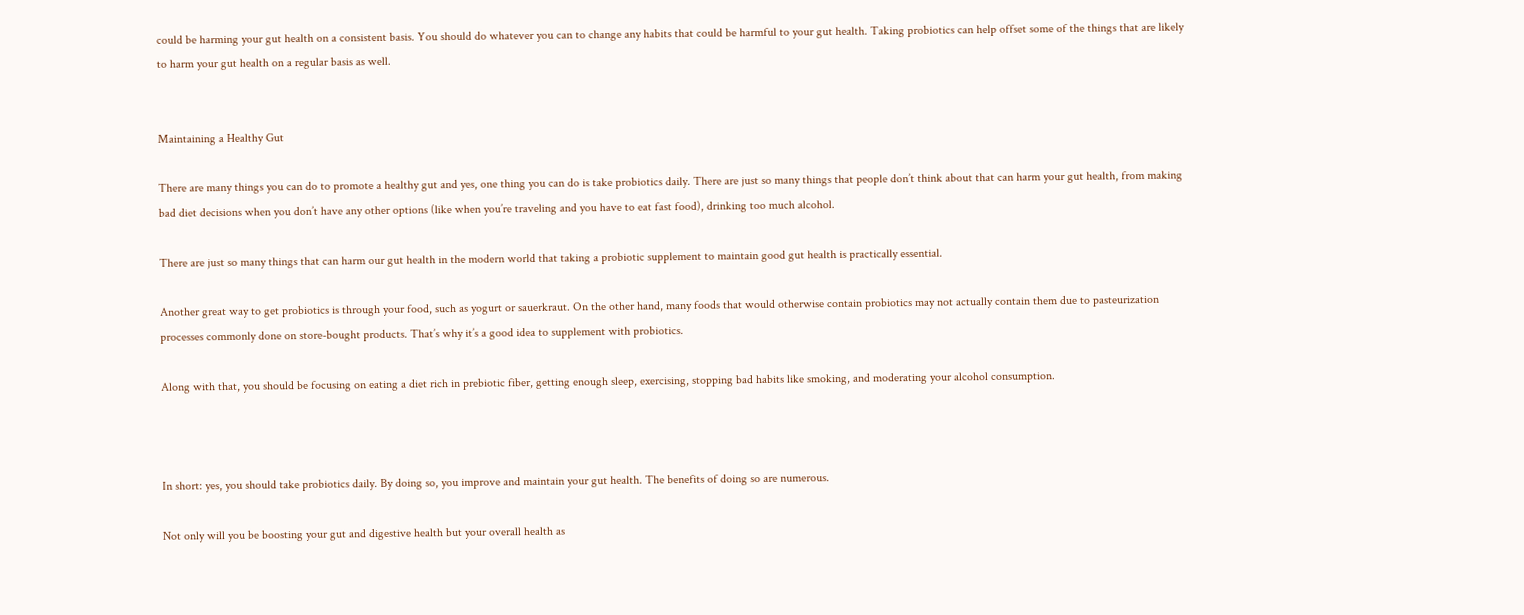could be harming your gut health on a consistent basis. You should do whatever you can to change any habits that could be harmful to your gut health. Taking probiotics can help offset some of the things that are likely to harm your gut health on a regular basis as well.


Maintaining a Healthy Gut

There are many things you can do to promote a healthy gut and yes, one thing you can do is take probiotics daily. There are just so many things that people don’t think about that can harm your gut health, from making bad diet decisions when you don’t have any other options (like when you’re traveling and you have to eat fast food), drinking too much alcohol.

There are just so many things that can harm our gut health in the modern world that taking a probiotic supplement to maintain good gut health is practically essential.

Another great way to get probiotics is through your food, such as yogurt or sauerkraut. On the other hand, many foods that would otherwise contain probiotics may not actually contain them due to pasteurization processes commonly done on store-bought products. That’s why it’s a good idea to supplement with probiotics.

Along with that, you should be focusing on eating a diet rich in prebiotic fiber, getting enough sleep, exercising, stopping bad habits like smoking, and moderating your alcohol consumption.



In short: yes, you should take probiotics daily. By doing so, you improve and maintain your gut health. The benefits of doing so are numerous.

Not only will you be boosting your gut and digestive health but your overall health as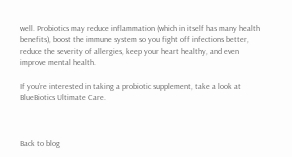well. Probiotics may reduce inflammation (which in itself has many health benefits), boost the immune system so you fight off infections better, reduce the severity of allergies, keep your heart healthy, and even improve mental health.

If you’re interested in taking a probiotic supplement, take a look at BlueBiotics Ultimate Care.



Back to blog